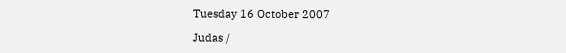Tuesday 16 October 2007

Judas /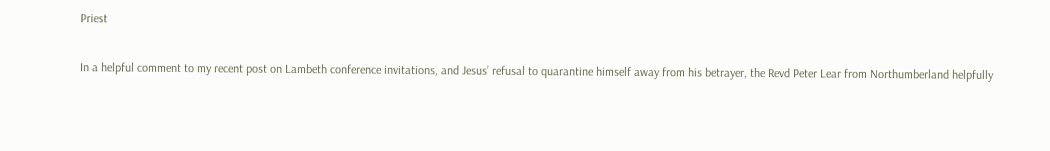Priest

In a helpful comment to my recent post on Lambeth conference invitations, and Jesus’ refusal to quarantine himself away from his betrayer, the Revd Peter Lear from Northumberland helpfully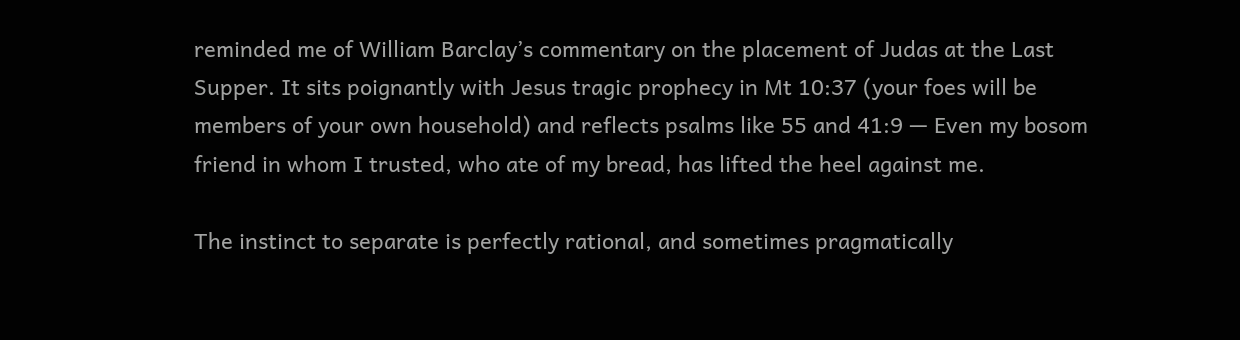reminded me of William Barclay’s commentary on the placement of Judas at the Last Supper. It sits poignantly with Jesus tragic prophecy in Mt 10:37 (your foes will be members of your own household) and reflects psalms like 55 and 41:9 — Even my bosom friend in whom I trusted, who ate of my bread, has lifted the heel against me.

The instinct to separate is perfectly rational, and sometimes pragmatically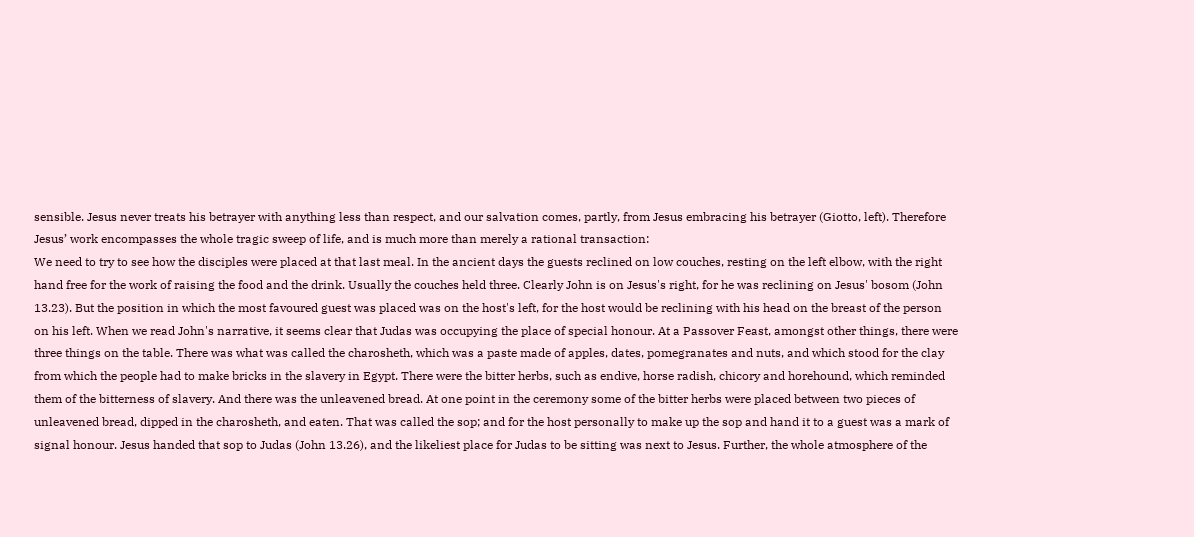sensible. Jesus never treats his betrayer with anything less than respect, and our salvation comes, partly, from Jesus embracing his betrayer (Giotto, left). Therefore Jesus’ work encompasses the whole tragic sweep of life, and is much more than merely a rational transaction:
We need to try to see how the disciples were placed at that last meal. In the ancient days the guests reclined on low couches, resting on the left elbow, with the right hand free for the work of raising the food and the drink. Usually the couches held three. Clearly John is on Jesus's right, for he was reclining on Jesus' bosom (John 13.23). But the position in which the most favoured guest was placed was on the host's left, for the host would be reclining with his head on the breast of the person on his left. When we read John's narrative, it seems clear that Judas was occupying the place of special honour. At a Passover Feast, amongst other things, there were three things on the table. There was what was called the charosheth, which was a paste made of apples, dates, pomegranates and nuts, and which stood for the clay from which the people had to make bricks in the slavery in Egypt. There were the bitter herbs, such as endive, horse radish, chicory and horehound, which reminded them of the bitterness of slavery. And there was the unleavened bread. At one point in the ceremony some of the bitter herbs were placed between two pieces of unleavened bread, dipped in the charosheth, and eaten. That was called the sop; and for the host personally to make up the sop and hand it to a guest was a mark of signal honour. Jesus handed that sop to Judas (John 13.26), and the likeliest place for Judas to be sitting was next to Jesus. Further, the whole atmosphere of the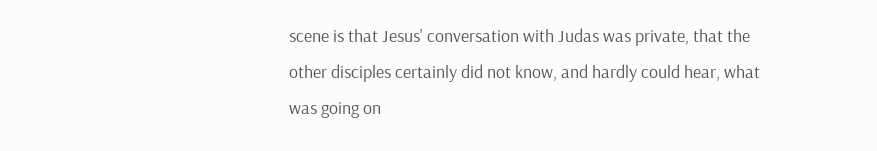scene is that Jesus' conversation with Judas was private, that the other disciples certainly did not know, and hardly could hear, what was going on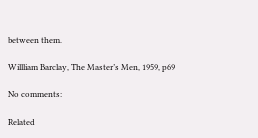between them.

Willliam Barclay, The Master’s Men, 1959, p69

No comments:

Related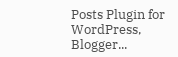Posts Plugin for WordPress, Blogger...